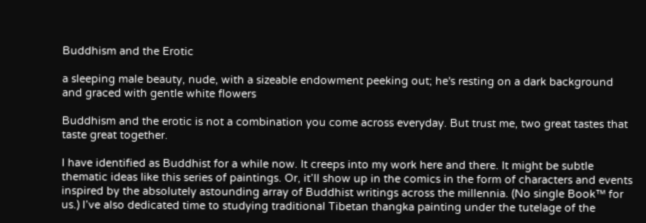Buddhism and the Erotic

a sleeping male beauty, nude, with a sizeable endowment peeking out; he's resting on a dark background and graced with gentle white flowers

Buddhism and the erotic is not a combination you come across everyday. But trust me, two great tastes that taste great together.

I have identified as Buddhist for a while now. It creeps into my work here and there. It might be subtle thematic ideas like this series of paintings. Or, it’ll show up in the comics in the form of characters and events inspired by the absolutely astounding array of Buddhist writings across the millennia. (No single Book™ for us.) I’ve also dedicated time to studying traditional Tibetan thangka painting under the tutelage of the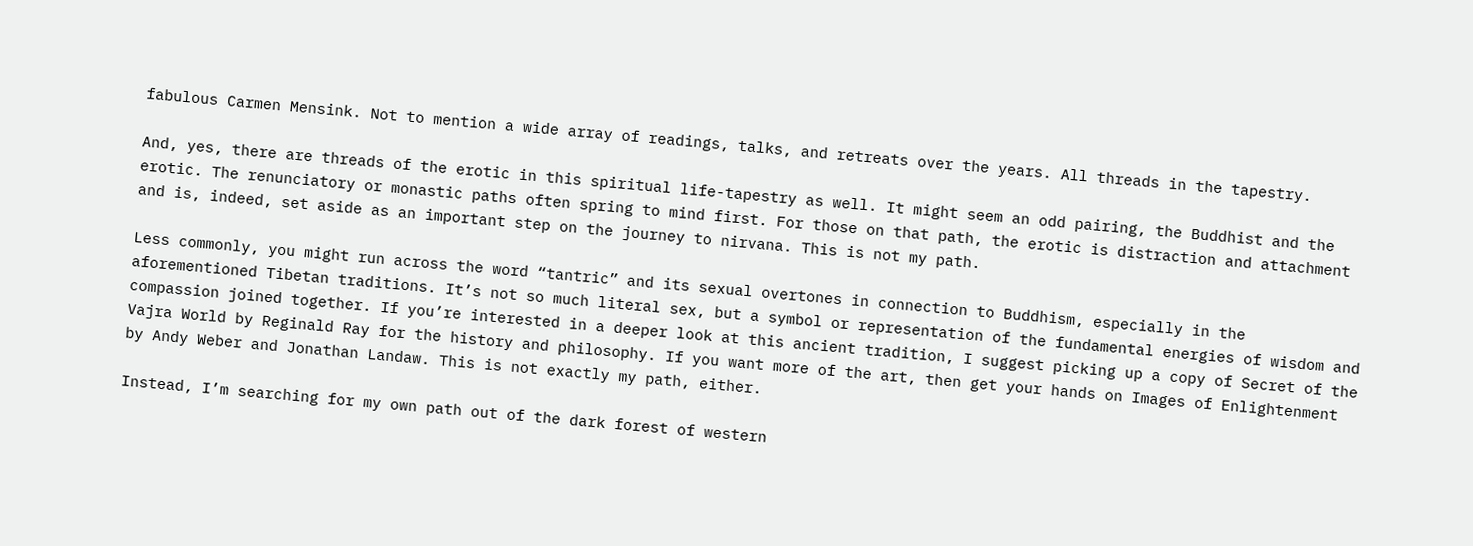fabulous Carmen Mensink. Not to mention a wide array of readings, talks, and retreats over the years. All threads in the tapestry.

And, yes, there are threads of the erotic in this spiritual life-tapestry as well. It might seem an odd pairing, the Buddhist and the erotic. The renunciatory or monastic paths often spring to mind first. For those on that path, the erotic is distraction and attachment and is, indeed, set aside as an important step on the journey to nirvana. This is not my path.

Less commonly, you might run across the word “tantric” and its sexual overtones in connection to Buddhism, especially in the aforementioned Tibetan traditions. It’s not so much literal sex, but a symbol or representation of the fundamental energies of wisdom and compassion joined together. If you’re interested in a deeper look at this ancient tradition, I suggest picking up a copy of Secret of the Vajra World by Reginald Ray for the history and philosophy. If you want more of the art, then get your hands on Images of Enlightenment by Andy Weber and Jonathan Landaw. This is not exactly my path, either.

Instead, I’m searching for my own path out of the dark forest of western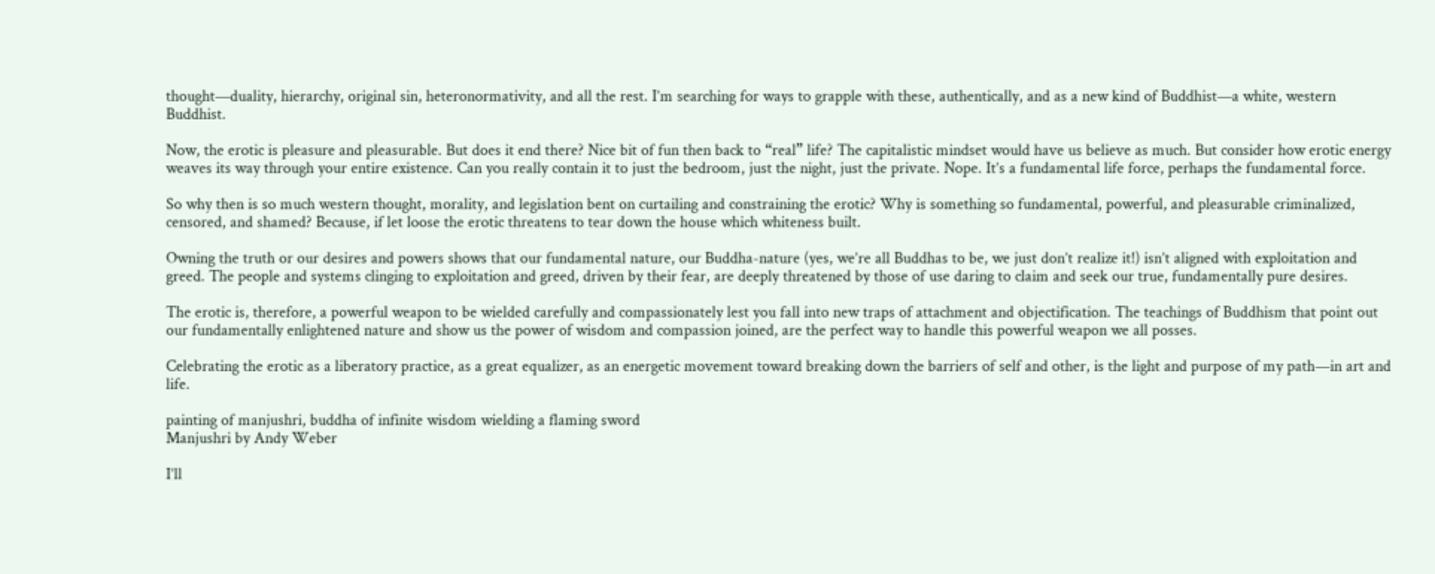thought—duality, hierarchy, original sin, heteronormativity, and all the rest. I’m searching for ways to grapple with these, authentically, and as a new kind of Buddhist—a white, western Buddhist.

Now, the erotic is pleasure and pleasurable. But does it end there? Nice bit of fun then back to “real” life? The capitalistic mindset would have us believe as much. But consider how erotic energy weaves its way through your entire existence. Can you really contain it to just the bedroom, just the night, just the private. Nope. It’s a fundamental life force, perhaps the fundamental force.

So why then is so much western thought, morality, and legislation bent on curtailing and constraining the erotic? Why is something so fundamental, powerful, and pleasurable criminalized, censored, and shamed? Because, if let loose the erotic threatens to tear down the house which whiteness built.

Owning the truth or our desires and powers shows that our fundamental nature, our Buddha-nature (yes, we’re all Buddhas to be, we just don’t realize it!) isn’t aligned with exploitation and greed. The people and systems clinging to exploitation and greed, driven by their fear, are deeply threatened by those of use daring to claim and seek our true, fundamentally pure desires.

The erotic is, therefore, a powerful weapon to be wielded carefully and compassionately lest you fall into new traps of attachment and objectification. The teachings of Buddhism that point out our fundamentally enlightened nature and show us the power of wisdom and compassion joined, are the perfect way to handle this powerful weapon we all posses.

Celebrating the erotic as a liberatory practice, as a great equalizer, as an energetic movement toward breaking down the barriers of self and other, is the light and purpose of my path—in art and life.

painting of manjushri, buddha of infinite wisdom wielding a flaming sword
Manjushri by Andy Weber

I’ll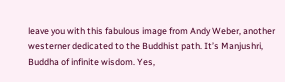leave you with this fabulous image from Andy Weber, another westerner dedicated to the Buddhist path. It’s Manjushri, Buddha of infinite wisdom. Yes,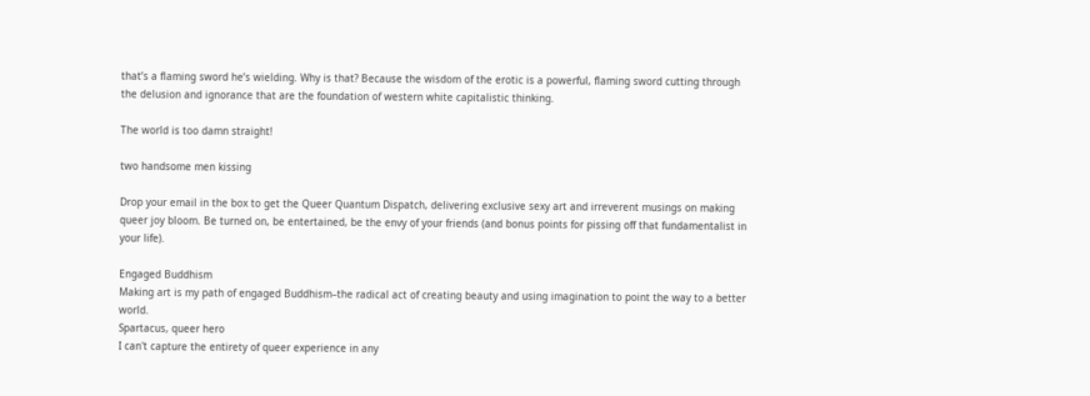that’s a flaming sword he’s wielding. Why is that? Because the wisdom of the erotic is a powerful, flaming sword cutting through the delusion and ignorance that are the foundation of western white capitalistic thinking.

The world is too damn straight!

two handsome men kissing

Drop your email in the box to get the Queer Quantum Dispatch, delivering exclusive sexy art and irreverent musings on making queer joy bloom. Be turned on, be entertained, be the envy of your friends (and bonus points for pissing off that fundamentalist in your life).

Engaged Buddhism
Making art is my path of engaged Buddhism–the radical act of creating beauty and using imagination to point the way to a better world.
Spartacus, queer hero
I can't capture the entirety of queer experience in any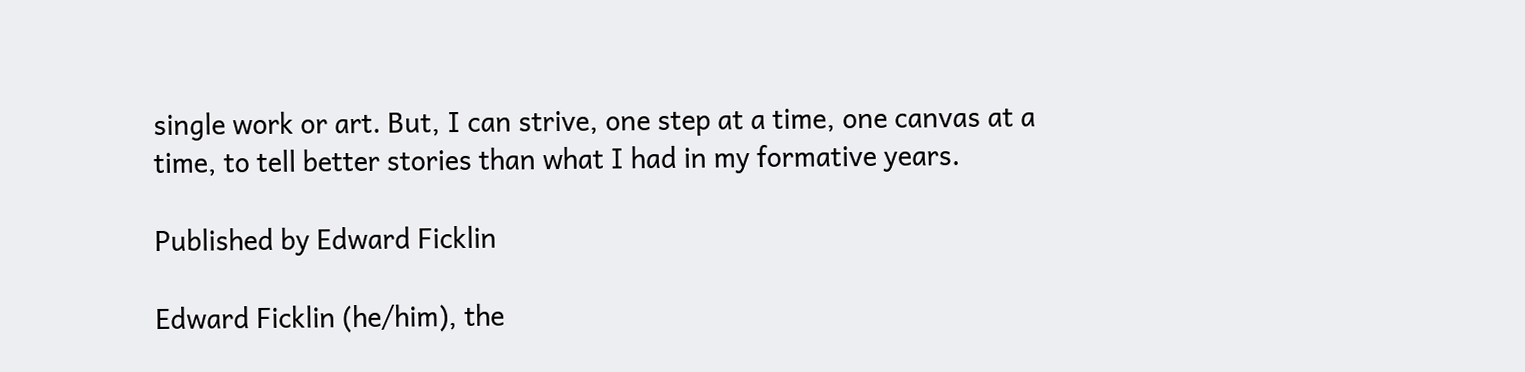single work or art. But, I can strive, one step at a time, one canvas at a time, to tell better stories than what I had in my formative years.

Published by Edward Ficklin

Edward Ficklin (he/him), the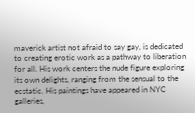maverick artist not afraid to say gay, is dedicated to creating erotic work as a pathway to liberation for all. His work centers the nude figure exploring its own delights, ranging from the sensual to the ecstatic. His paintings have appeared in NYC galleries,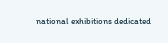national exhibitions dedicated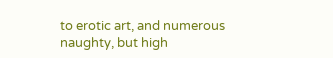to erotic art, and numerous naughty, but high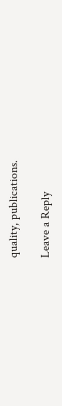quality, publications.

Leave a Reply